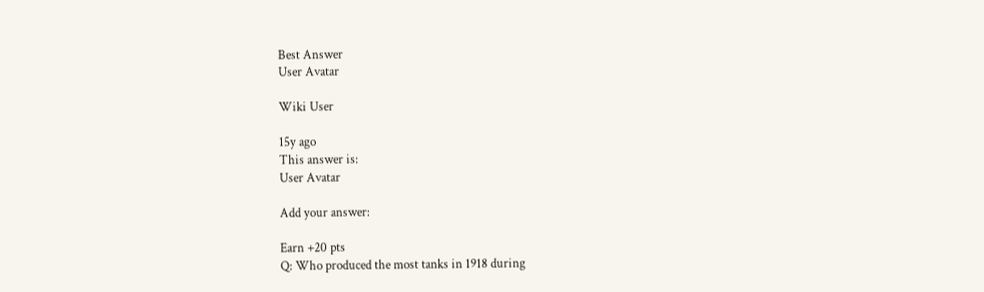Best Answer
User Avatar

Wiki User

15y ago
This answer is:
User Avatar

Add your answer:

Earn +20 pts
Q: Who produced the most tanks in 1918 during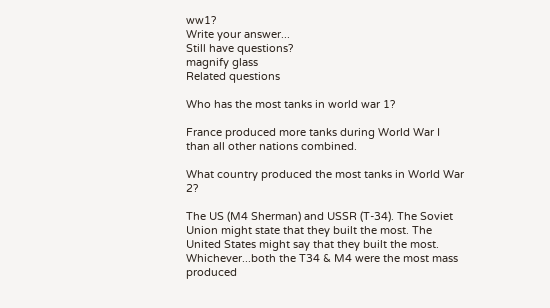ww1?
Write your answer...
Still have questions?
magnify glass
Related questions

Who has the most tanks in world war 1?

France produced more tanks during World War I than all other nations combined.

What country produced the most tanks in World War 2?

The US (M4 Sherman) and USSR (T-34). The Soviet Union might state that they built the most. The United States might say that they built the most. Whichever...both the T34 & M4 were the most mass produced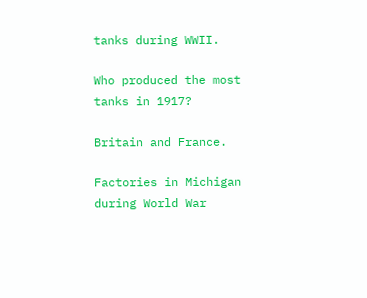tanks during WWII.

Who produced the most tanks in 1917?

Britain and France.

Factories in Michigan during World War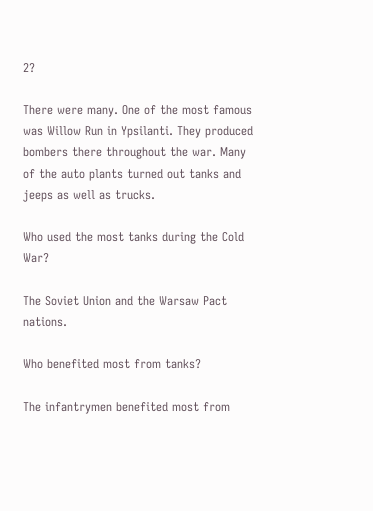2?

There were many. One of the most famous was Willow Run in Ypsilanti. They produced bombers there throughout the war. Many of the auto plants turned out tanks and jeeps as well as trucks.

Who used the most tanks during the Cold War?

The Soviet Union and the Warsaw Pact nations.

Who benefited most from tanks?

The infantrymen benefited most from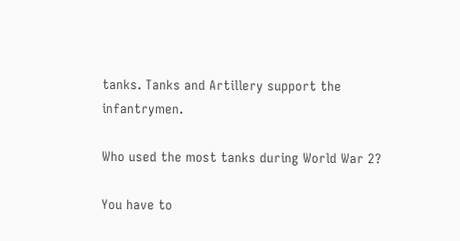tanks. Tanks and Artillery support the infantrymen.

Who used the most tanks during World War 2?

You have to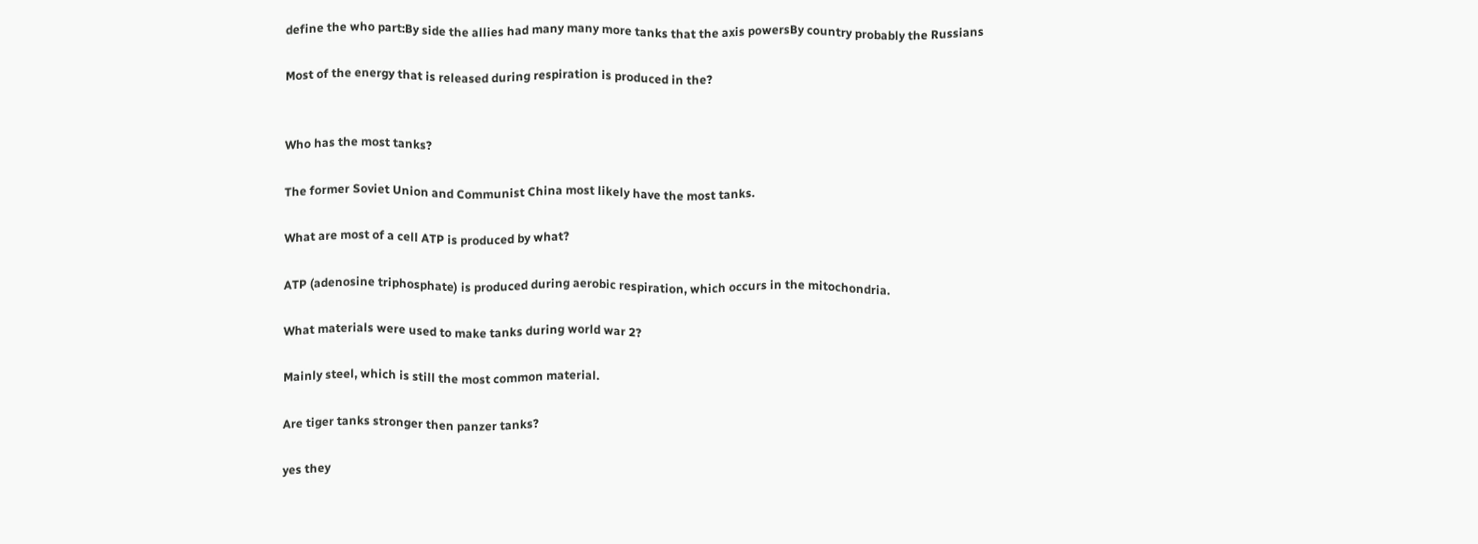define the who part:By side the allies had many many more tanks that the axis powersBy country probably the Russians

Most of the energy that is released during respiration is produced in the?


Who has the most tanks?

The former Soviet Union and Communist China most likely have the most tanks.

What are most of a cell ATP is produced by what?

ATP (adenosine triphosphate) is produced during aerobic respiration, which occurs in the mitochondria.

What materials were used to make tanks during world war 2?

Mainly steel, which is still the most common material.

Are tiger tanks stronger then panzer tanks?

yes they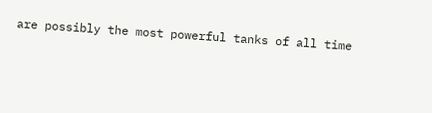are possibly the most powerful tanks of all time